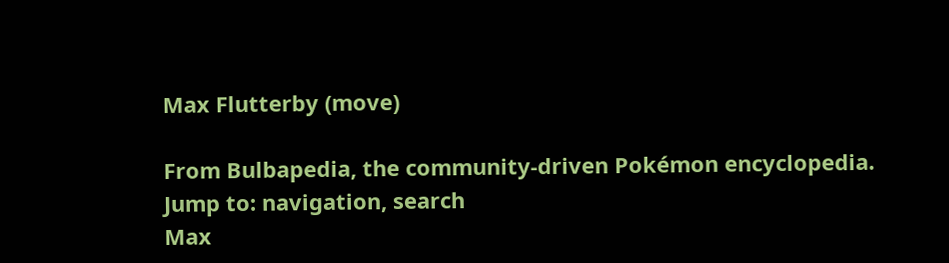Max Flutterby (move)

From Bulbapedia, the community-driven Pokémon encyclopedia.
Jump to: navigation, search
Max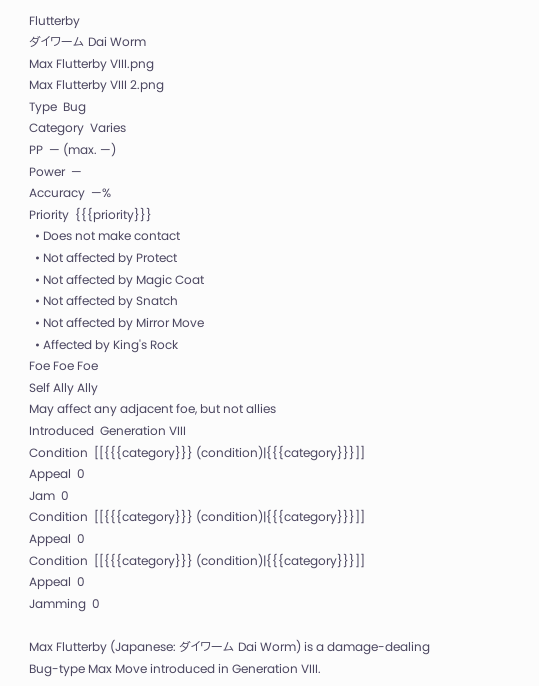Flutterby
ダイワーム Dai Worm
Max Flutterby VIII.png
Max Flutterby VIII 2.png
Type  Bug
Category  Varies
PP  — (max. —)
Power  —
Accuracy  —%
Priority  {{{priority}}}
  • Does not make contact
  • Not affected by Protect
  • Not affected by Magic Coat
  • Not affected by Snatch
  • Not affected by Mirror Move
  • Affected by King's Rock
Foe Foe Foe
Self Ally Ally
May affect any adjacent foe, but not allies
Introduced  Generation VIII
Condition  [[{{{category}}} (condition)|{{{category}}}]]
Appeal  0
Jam  0
Condition  [[{{{category}}} (condition)|{{{category}}}]]
Appeal  0
Condition  [[{{{category}}} (condition)|{{{category}}}]]
Appeal  0
Jamming  0

Max Flutterby (Japanese: ダイワーム Dai Worm) is a damage-dealing Bug-type Max Move introduced in Generation VIII.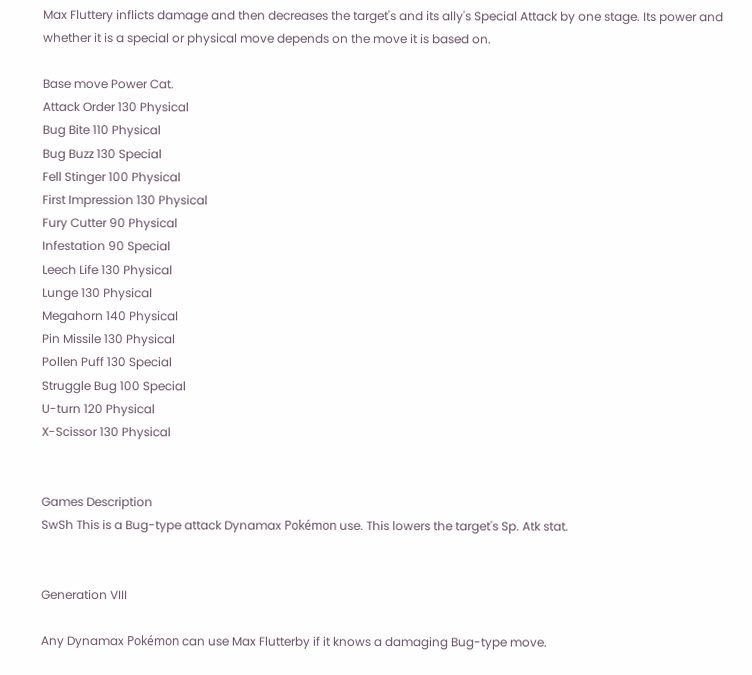Max Fluttery inflicts damage and then decreases the target's and its ally's Special Attack by one stage. Its power and whether it is a special or physical move depends on the move it is based on.

Base move Power Cat.
Attack Order 130 Physical
Bug Bite 110 Physical
Bug Buzz 130 Special
Fell Stinger 100 Physical
First Impression 130 Physical
Fury Cutter 90 Physical
Infestation 90 Special
Leech Life 130 Physical
Lunge 130 Physical
Megahorn 140 Physical
Pin Missile 130 Physical
Pollen Puff 130 Special
Struggle Bug 100 Special
U-turn 120 Physical
X-Scissor 130 Physical


Games Description
SwSh This is a Bug-type attack Dynamax Pokémon use. This lowers the target's Sp. Atk stat.


Generation VIII

Any Dynamax Pokémon can use Max Flutterby if it knows a damaging Bug-type move.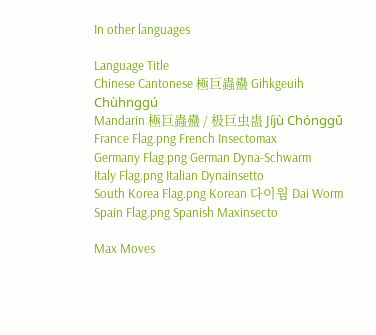In other languages

Language Title
Chinese Cantonese 極巨蟲蠱 Gihkgeuih Chùhnggú
Mandarin 極巨蟲蠱 / 极巨虫蛊 Jíjù Chónggǔ
France Flag.png French Insectomax
Germany Flag.png German Dyna-Schwarm
Italy Flag.png Italian Dynainsetto
South Korea Flag.png Korean 다이웜 Dai Worm
Spain Flag.png Spanish Maxinsecto

Max Moves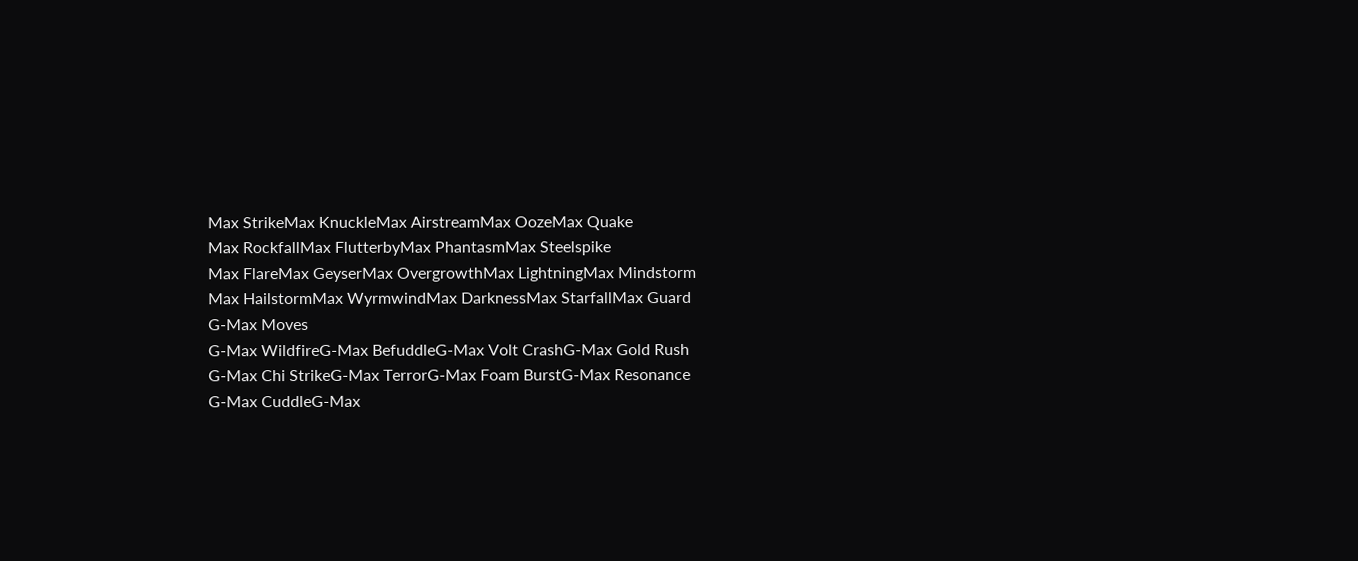Max StrikeMax KnuckleMax AirstreamMax OozeMax Quake
Max RockfallMax FlutterbyMax PhantasmMax Steelspike
Max FlareMax GeyserMax OvergrowthMax LightningMax Mindstorm
Max HailstormMax WyrmwindMax DarknessMax StarfallMax Guard
G-Max Moves
G-Max WildfireG-Max BefuddleG-Max Volt CrashG-Max Gold Rush
G-Max Chi StrikeG-Max TerrorG-Max Foam BurstG-Max Resonance
G-Max CuddleG-Max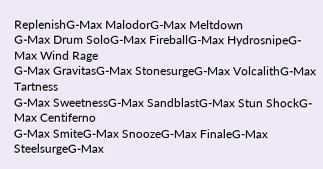ReplenishG-Max MalodorG-Max Meltdown
G-Max Drum SoloG-Max FireballG-Max HydrosnipeG-Max Wind Rage
G-Max GravitasG-Max StonesurgeG-Max VolcalithG-Max Tartness
G-Max SweetnessG-Max SandblastG-Max Stun ShockG-Max Centiferno
G-Max SmiteG-Max SnoozeG-Max FinaleG-Max SteelsurgeG-Max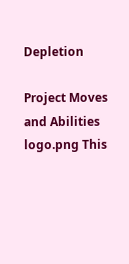Depletion

Project Moves and Abilities logo.png This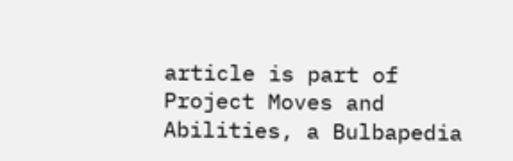article is part of Project Moves and Abilities, a Bulbapedia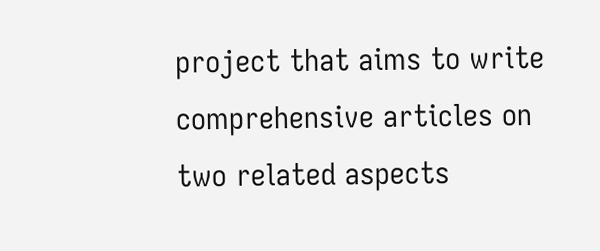project that aims to write comprehensive articles on two related aspects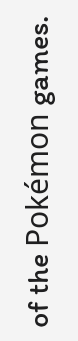of the Pokémon games.